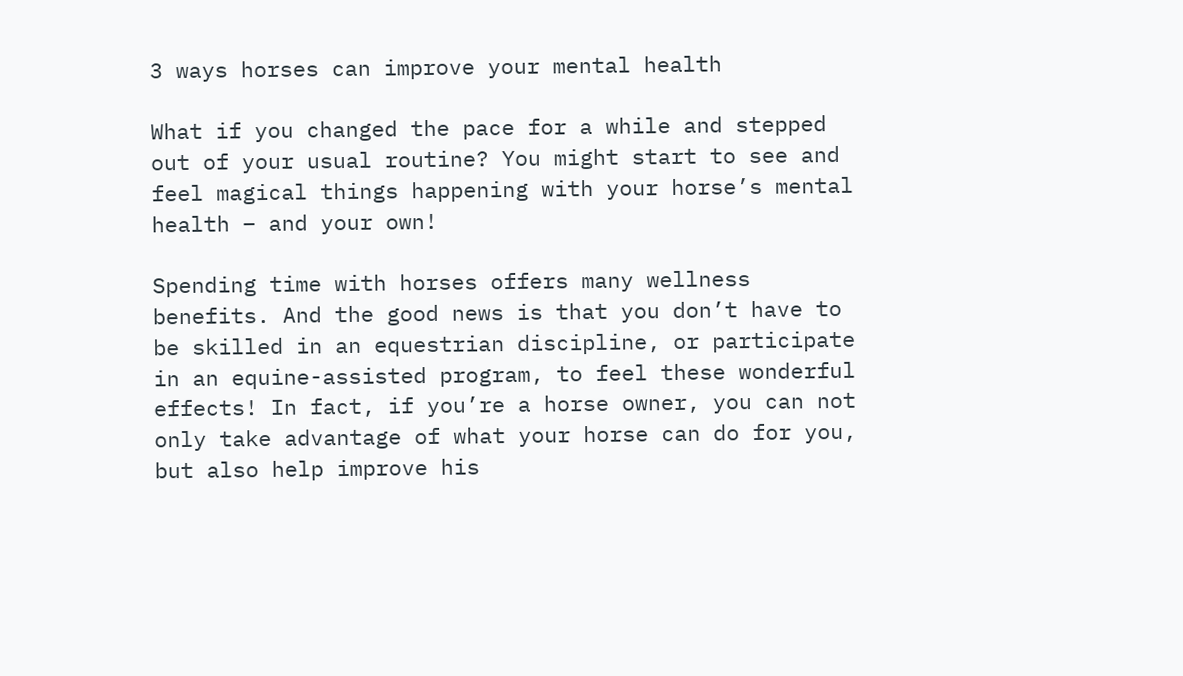3 ways horses can improve your mental health

What if you changed the pace for a while and stepped out of your usual routine? You might start to see and feel magical things happening with your horse’s mental health – and your own!

Spending time with horses offers many wellness benefits. And the good news is that you don’t have to be skilled in an equestrian discipline, or participate in an equine-assisted program, to feel these wonderful effects! In fact, if you’re a horse owner, you can not only take advantage of what your horse can do for you, but also help improve his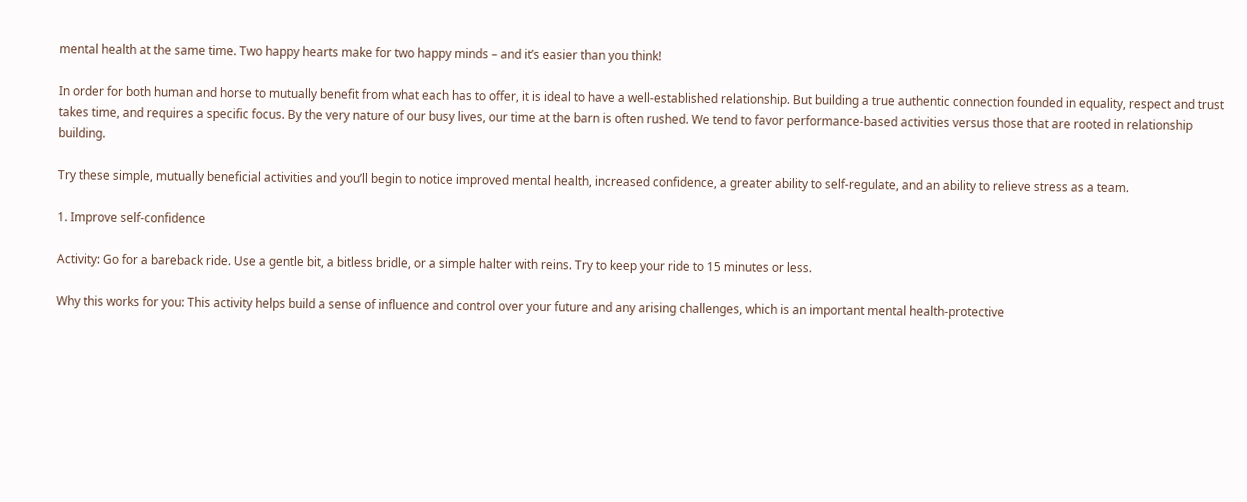mental health at the same time. Two happy hearts make for two happy minds – and it’s easier than you think!

In order for both human and horse to mutually benefit from what each has to offer, it is ideal to have a well-established relationship. But building a true authentic connection founded in equality, respect and trust takes time, and requires a specific focus. By the very nature of our busy lives, our time at the barn is often rushed. We tend to favor performance-based activities versus those that are rooted in relationship building.

Try these simple, mutually beneficial activities and you’ll begin to notice improved mental health, increased confidence, a greater ability to self-regulate, and an ability to relieve stress as a team.

1. Improve self-confidence

Activity: Go for a bareback ride. Use a gentle bit, a bitless bridle, or a simple halter with reins. Try to keep your ride to 15 minutes or less.

Why this works for you: This activity helps build a sense of influence and control over your future and any arising challenges, which is an important mental health-protective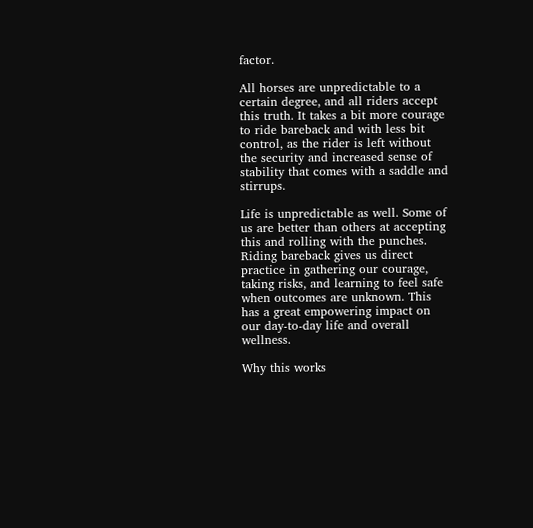factor.

All horses are unpredictable to a certain degree, and all riders accept this truth. It takes a bit more courage to ride bareback and with less bit control, as the rider is left without the security and increased sense of stability that comes with a saddle and stirrups.

Life is unpredictable as well. Some of us are better than others at accepting this and rolling with the punches. Riding bareback gives us direct practice in gathering our courage, taking risks, and learning to feel safe when outcomes are unknown. This has a great empowering impact on our day-to-day life and overall wellness.

Why this works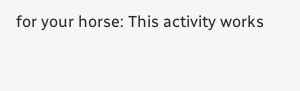for your horse: This activity works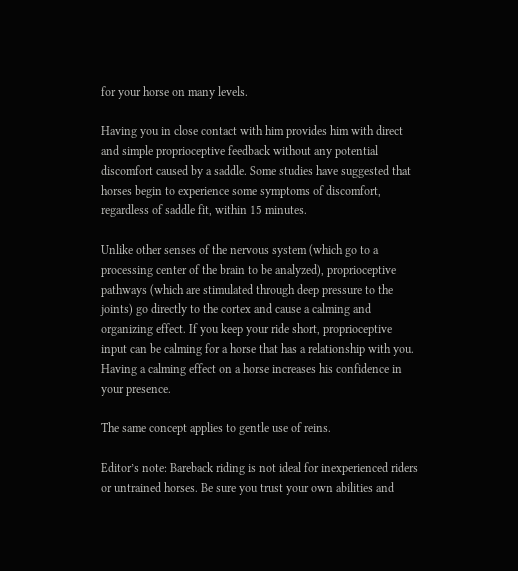for your horse on many levels.

Having you in close contact with him provides him with direct and simple proprioceptive feedback without any potential discomfort caused by a saddle. Some studies have suggested that horses begin to experience some symptoms of discomfort, regardless of saddle fit, within 15 minutes.

Unlike other senses of the nervous system (which go to a processing center of the brain to be analyzed), proprioceptive pathways (which are stimulated through deep pressure to the joints) go directly to the cortex and cause a calming and organizing effect. If you keep your ride short, proprioceptive input can be calming for a horse that has a relationship with you. Having a calming effect on a horse increases his confidence in your presence.

The same concept applies to gentle use of reins.

Editor’s note: Bareback riding is not ideal for inexperienced riders or untrained horses. Be sure you trust your own abilities and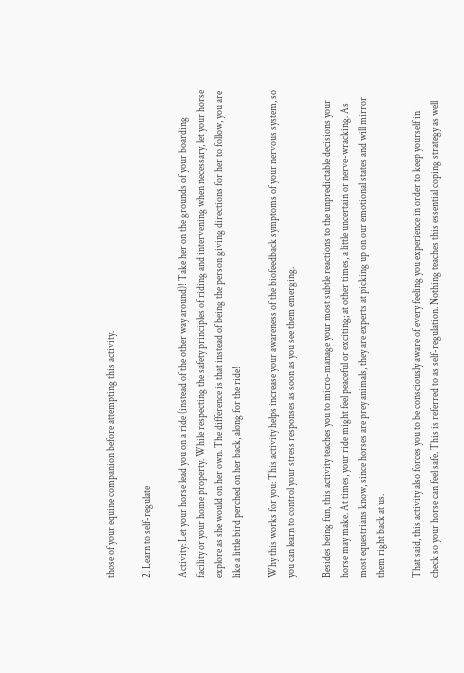those of your equine companion before attempting this activity.

2. Learn to self-regulate

Activity: Let your horse lead you on a ride (instead of the other way around)! Take her on the grounds of your boarding facility or your home property. While respecting the safety principles of riding and intervening when necessary, let your horse explore as she would on her own. The difference is that instead of being the person giving directions for her to follow, you are like a little bird perched on her back, along for the ride!

Why this works for you: This activity helps increase your awareness of the biofeedback symptoms of your nervous system, so you can learn to control your stress responses as soon as you see them emerging.

Besides being fun, this activity teaches you to micro-manage your most subtle reactions to the unpredictable decisions your horse may make. At times, your ride might feel peaceful or exciting; at other times, a little uncertain or nerve-wracking. As most equestrians know, since horses are prey animals, they are experts at picking up on our emotional states and will mirror them right back at us.

That said, this activity also forces you to be consciously aware of every feeling you experience in order to keep yourself in check so your horse can feel safe. This is referred to as self-regulation. Nothing teaches this essential coping strategy as well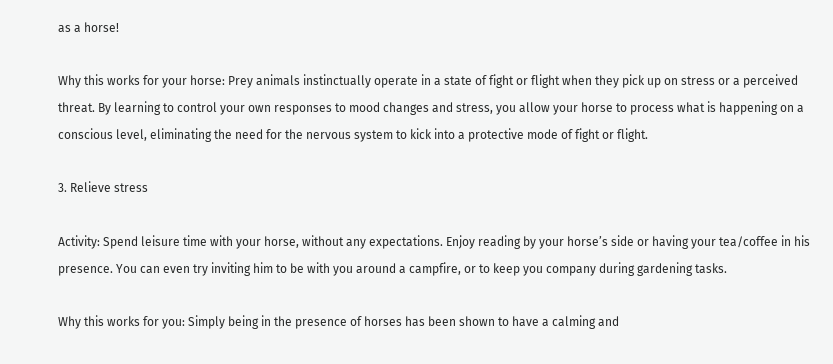as a horse!

Why this works for your horse: Prey animals instinctually operate in a state of fight or flight when they pick up on stress or a perceived threat. By learning to control your own responses to mood changes and stress, you allow your horse to process what is happening on a conscious level, eliminating the need for the nervous system to kick into a protective mode of fight or flight.

3. Relieve stress

Activity: Spend leisure time with your horse, without any expectations. Enjoy reading by your horse’s side or having your tea/coffee in his presence. You can even try inviting him to be with you around a campfire, or to keep you company during gardening tasks.

Why this works for you: Simply being in the presence of horses has been shown to have a calming and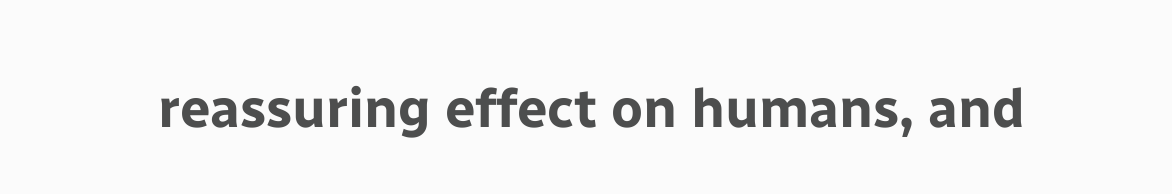reassuring effect on humans, and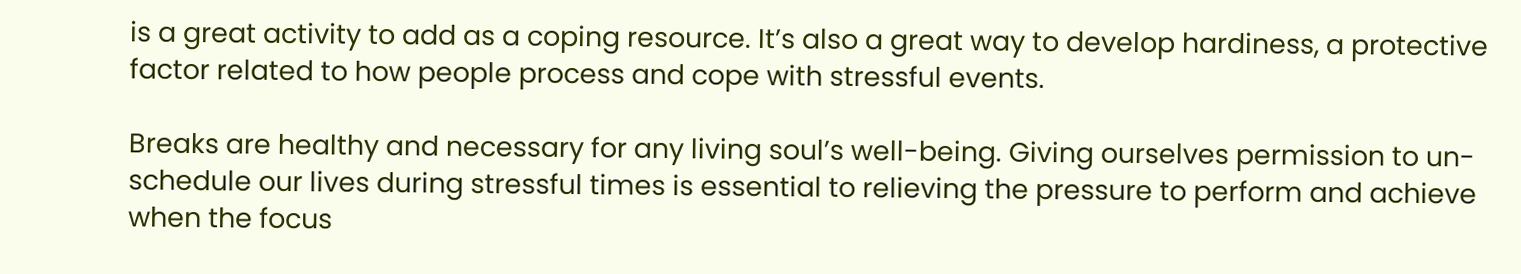is a great activity to add as a coping resource. It’s also a great way to develop hardiness, a protective factor related to how people process and cope with stressful events.

Breaks are healthy and necessary for any living soul’s well-being. Giving ourselves permission to un-schedule our lives during stressful times is essential to relieving the pressure to perform and achieve when the focus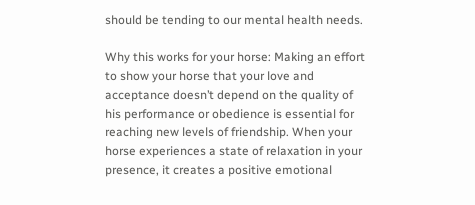should be tending to our mental health needs.

Why this works for your horse: Making an effort to show your horse that your love and acceptance doesn’t depend on the quality of his performance or obedience is essential for reaching new levels of friendship. When your horse experiences a state of relaxation in your presence, it creates a positive emotional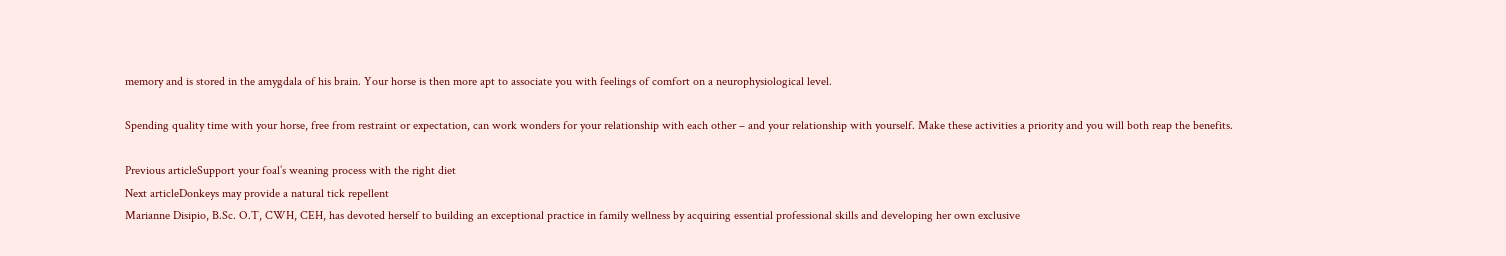memory and is stored in the amygdala of his brain. Your horse is then more apt to associate you with feelings of comfort on a neurophysiological level.

Spending quality time with your horse, free from restraint or expectation, can work wonders for your relationship with each other – and your relationship with yourself. Make these activities a priority and you will both reap the benefits.

Previous articleSupport your foal’s weaning process with the right diet
Next articleDonkeys may provide a natural tick repellent
Marianne Disipio, B.Sc. O.T, CWH, CEH, has devoted herself to building an exceptional practice in family wellness by acquiring essential professional skills and developing her own exclusive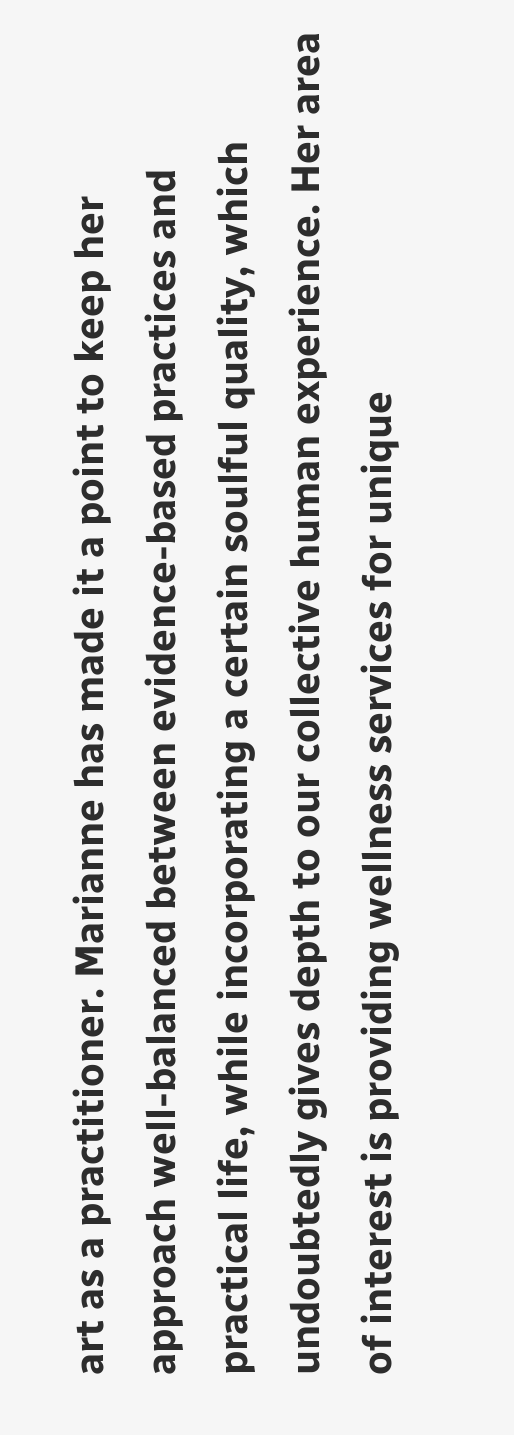art as a practitioner. Marianne has made it a point to keep her approach well-balanced between evidence-based practices and practical life, while incorporating a certain soulful quality, which undoubtedly gives depth to our collective human experience. Her area of interest is providing wellness services for unique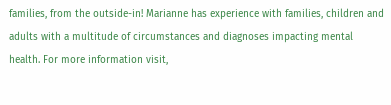families, from the outside-in! Marianne has experience with families, children and adults with a multitude of circumstances and diagnoses impacting mental health. For more information visit,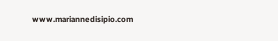www.mariannedisipio.com